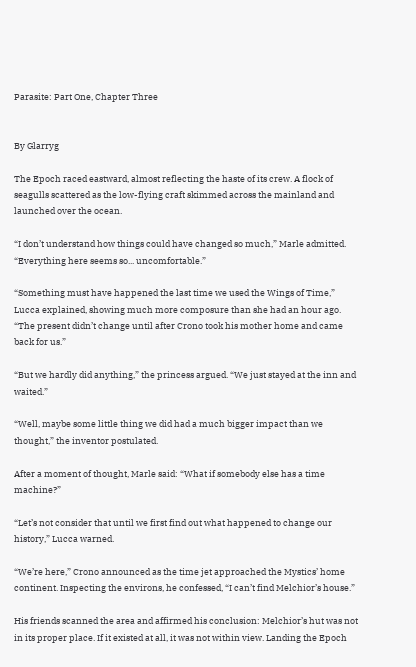Parasite: Part One, Chapter Three


By Glarryg

The Epoch raced eastward, almost reflecting the haste of its crew. A flock of seagulls scattered as the low-flying craft skimmed across the mainland and launched over the ocean.

“I don’t understand how things could have changed so much,” Marle admitted. “Everything here seems so... uncomfortable.”

“Something must have happened the last time we used the Wings of Time,” Lucca explained, showing much more composure than she had an hour ago. “The present didn’t change until after Crono took his mother home and came back for us.”

“But we hardly did anything,” the princess argued. “We just stayed at the inn and waited.”

“Well, maybe some little thing we did had a much bigger impact than we thought,” the inventor postulated.

After a moment of thought, Marle said: “What if somebody else has a time machine?”

“Let’s not consider that until we first find out what happened to change our history,” Lucca warned.

“We’re here,” Crono announced as the time jet approached the Mystics’ home continent. Inspecting the environs, he confessed, “I can’t find Melchior’s house.”

His friends scanned the area and affirmed his conclusion: Melchior’s hut was not in its proper place. If it existed at all, it was not within view. Landing the Epoch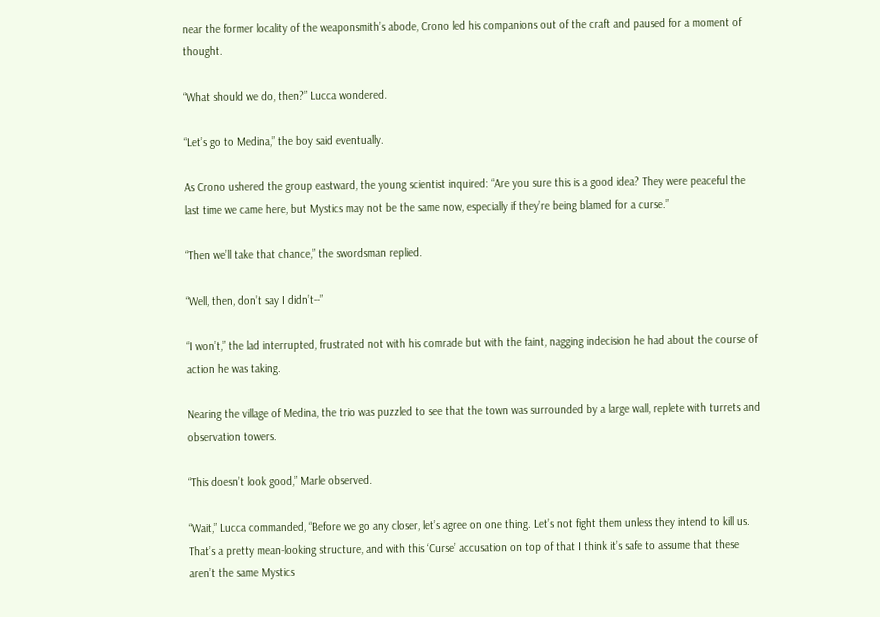near the former locality of the weaponsmith’s abode, Crono led his companions out of the craft and paused for a moment of thought.

“What should we do, then?” Lucca wondered.

“Let’s go to Medina,” the boy said eventually.

As Crono ushered the group eastward, the young scientist inquired: “Are you sure this is a good idea? They were peaceful the last time we came here, but Mystics may not be the same now, especially if they’re being blamed for a curse.”

“Then we’ll take that chance,” the swordsman replied.

“Well, then, don’t say I didn’t--”

“I won’t,” the lad interrupted, frustrated not with his comrade but with the faint, nagging indecision he had about the course of action he was taking.

Nearing the village of Medina, the trio was puzzled to see that the town was surrounded by a large wall, replete with turrets and observation towers.

“This doesn’t look good,” Marle observed.

“Wait,” Lucca commanded, “Before we go any closer, let’s agree on one thing. Let’s not fight them unless they intend to kill us. That’s a pretty mean-looking structure, and with this ‘Curse’ accusation on top of that I think it’s safe to assume that these aren’t the same Mystics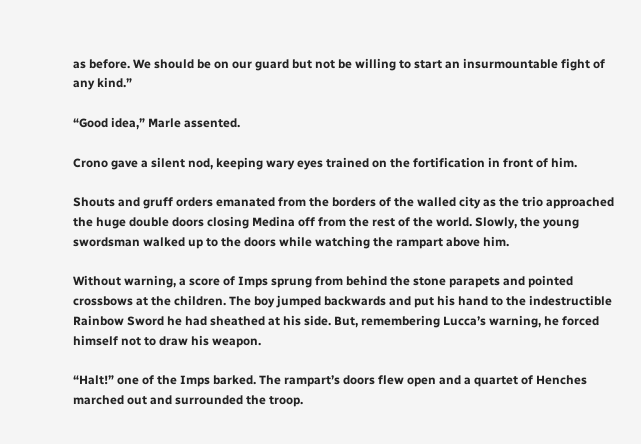as before. We should be on our guard but not be willing to start an insurmountable fight of any kind.”

“Good idea,” Marle assented.

Crono gave a silent nod, keeping wary eyes trained on the fortification in front of him.

Shouts and gruff orders emanated from the borders of the walled city as the trio approached the huge double doors closing Medina off from the rest of the world. Slowly, the young swordsman walked up to the doors while watching the rampart above him.

Without warning, a score of Imps sprung from behind the stone parapets and pointed crossbows at the children. The boy jumped backwards and put his hand to the indestructible Rainbow Sword he had sheathed at his side. But, remembering Lucca’s warning, he forced himself not to draw his weapon.

“Halt!” one of the Imps barked. The rampart’s doors flew open and a quartet of Henches marched out and surrounded the troop.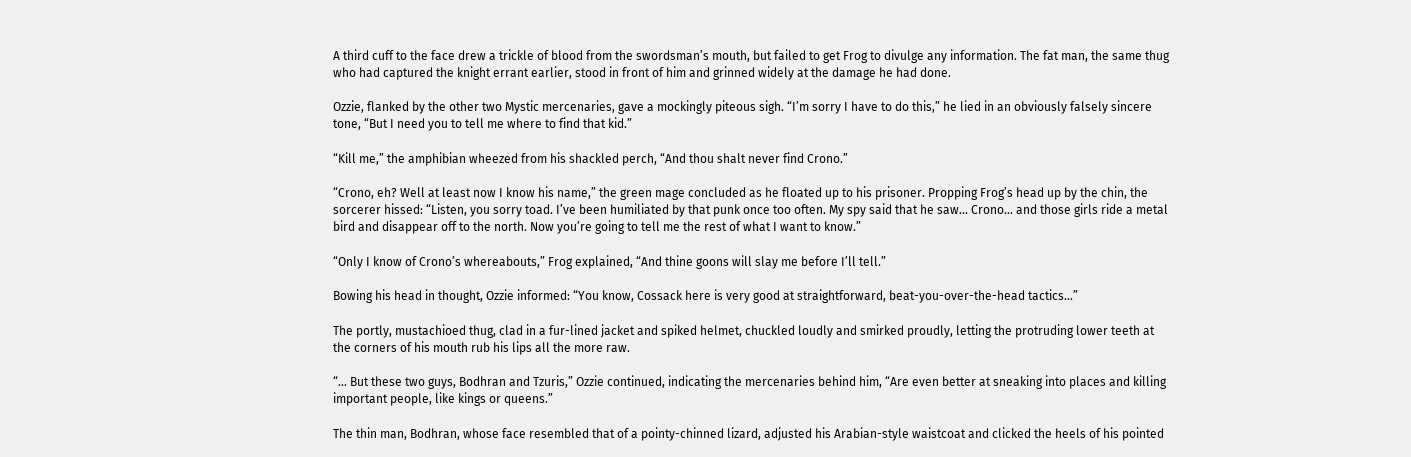A third cuff to the face drew a trickle of blood from the swordsman’s mouth, but failed to get Frog to divulge any information. The fat man, the same thug who had captured the knight errant earlier, stood in front of him and grinned widely at the damage he had done.

Ozzie, flanked by the other two Mystic mercenaries, gave a mockingly piteous sigh. “I’m sorry I have to do this,” he lied in an obviously falsely sincere tone, “But I need you to tell me where to find that kid.”

“Kill me,” the amphibian wheezed from his shackled perch, “And thou shalt never find Crono.”

“Crono, eh? Well at least now I know his name,” the green mage concluded as he floated up to his prisoner. Propping Frog’s head up by the chin, the sorcerer hissed: “Listen, you sorry toad. I’ve been humiliated by that punk once too often. My spy said that he saw... Crono... and those girls ride a metal bird and disappear off to the north. Now you’re going to tell me the rest of what I want to know.”

“Only I know of Crono’s whereabouts,” Frog explained, “And thine goons will slay me before I’ll tell.”

Bowing his head in thought, Ozzie informed: “You know, Cossack here is very good at straightforward, beat-you-over-the-head tactics...”

The portly, mustachioed thug, clad in a fur-lined jacket and spiked helmet, chuckled loudly and smirked proudly, letting the protruding lower teeth at the corners of his mouth rub his lips all the more raw.

“... But these two guys, Bodhran and Tzuris,” Ozzie continued, indicating the mercenaries behind him, “Are even better at sneaking into places and killing important people, like kings or queens.”

The thin man, Bodhran, whose face resembled that of a pointy-chinned lizard, adjusted his Arabian-style waistcoat and clicked the heels of his pointed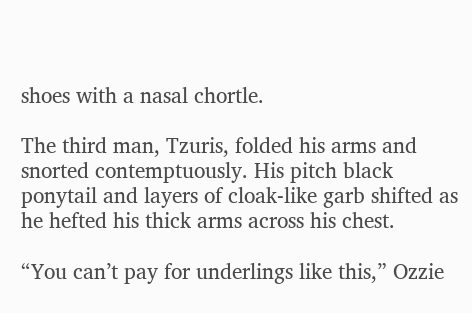shoes with a nasal chortle.

The third man, Tzuris, folded his arms and snorted contemptuously. His pitch black ponytail and layers of cloak-like garb shifted as he hefted his thick arms across his chest.

“You can’t pay for underlings like this,” Ozzie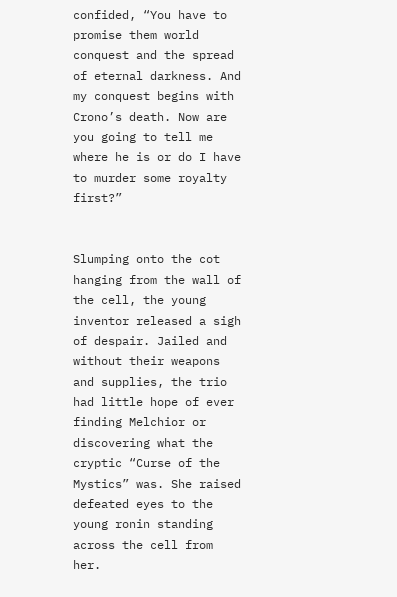confided, “You have to promise them world conquest and the spread of eternal darkness. And my conquest begins with Crono’s death. Now are you going to tell me where he is or do I have to murder some royalty first?”


Slumping onto the cot hanging from the wall of the cell, the young inventor released a sigh of despair. Jailed and without their weapons and supplies, the trio had little hope of ever finding Melchior or discovering what the cryptic “Curse of the Mystics” was. She raised defeated eyes to the young ronin standing across the cell from her.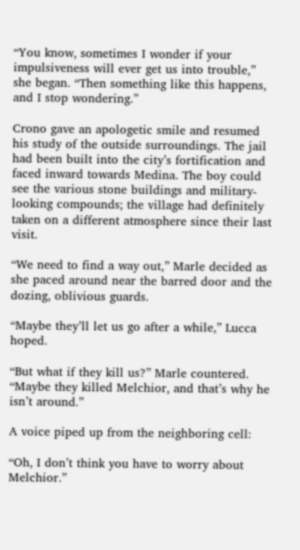“You know, sometimes I wonder if your impulsiveness will ever get us into trouble,” she began. “Then something like this happens, and I stop wondering.”

Crono gave an apologetic smile and resumed his study of the outside surroundings. The jail had been built into the city’s fortification and faced inward towards Medina. The boy could see the various stone buildings and military-looking compounds; the village had definitely taken on a different atmosphere since their last visit.

“We need to find a way out,” Marle decided as she paced around near the barred door and the dozing, oblivious guards.

“Maybe they’ll let us go after a while,” Lucca hoped.

“But what if they kill us?” Marle countered. “Maybe they killed Melchior, and that’s why he isn’t around.”

A voice piped up from the neighboring cell:

“Oh, I don’t think you have to worry about Melchior.”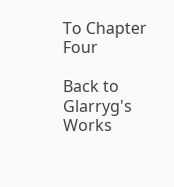To Chapter Four

Back to Glarryg's Works